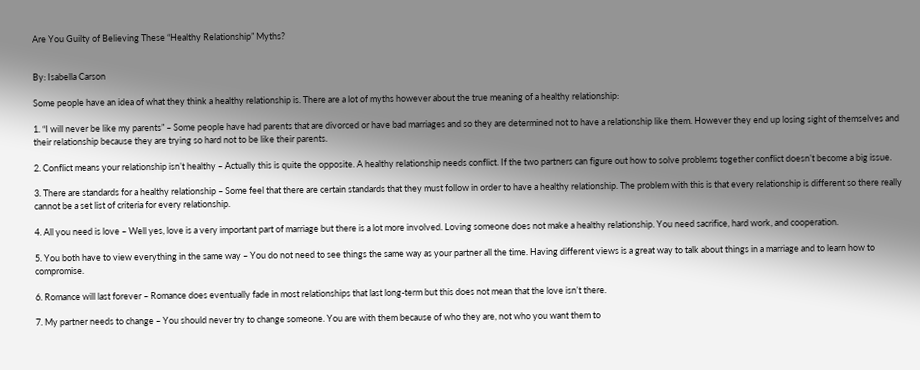Are You Guilty of Believing These “Healthy Relationship” Myths?


By: Isabella Carson

Some people have an idea of what they think a healthy relationship is. There are a lot of myths however about the true meaning of a healthy relationship:

1. “I will never be like my parents” – Some people have had parents that are divorced or have bad marriages and so they are determined not to have a relationship like them. However they end up losing sight of themselves and their relationship because they are trying so hard not to be like their parents.

2. Conflict means your relationship isn’t healthy – Actually this is quite the opposite. A healthy relationship needs conflict. If the two partners can figure out how to solve problems together conflict doesn’t become a big issue.

3. There are standards for a healthy relationship – Some feel that there are certain standards that they must follow in order to have a healthy relationship. The problem with this is that every relationship is different so there really cannot be a set list of criteria for every relationship.

4. All you need is love – Well yes, love is a very important part of marriage but there is a lot more involved. Loving someone does not make a healthy relationship. You need sacrifice, hard work, and cooperation.

5. You both have to view everything in the same way – You do not need to see things the same way as your partner all the time. Having different views is a great way to talk about things in a marriage and to learn how to compromise.

6. Romance will last forever – Romance does eventually fade in most relationships that last long-term but this does not mean that the love isn’t there.

7. My partner needs to change – You should never try to change someone. You are with them because of who they are, not who you want them to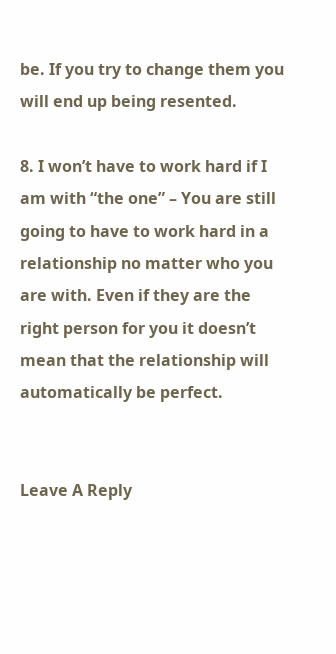be. If you try to change them you will end up being resented.

8. I won’t have to work hard if I am with “the one” – You are still going to have to work hard in a relationship no matter who you are with. Even if they are the right person for you it doesn’t mean that the relationship will automatically be perfect.


Leave A Reply